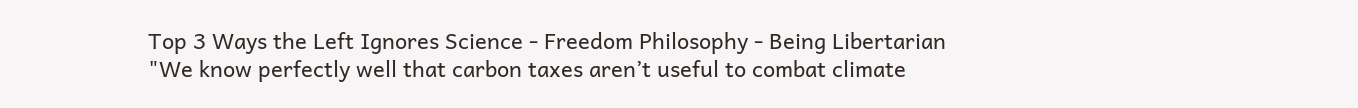Top 3 Ways the Left Ignores Science - Freedom Philosophy - Being Libertarian
"We know perfectly well that carbon taxes aren’t useful to combat climate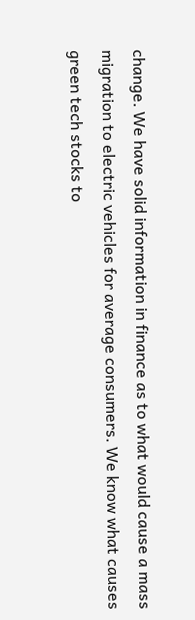change. We have solid information in finance as to what would cause a mass migration to electric vehicles for average consumers. We know what causes green tech stocks to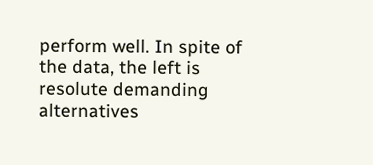perform well. In spite of the data, the left is resolute demanding alternatives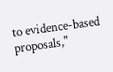to evidence-based proposals,"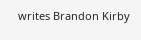writes Brandon Kirby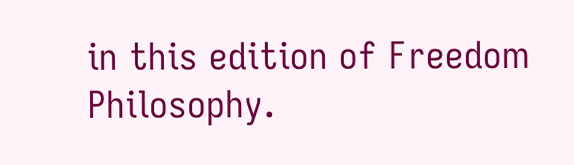in this edition of Freedom Philosophy.